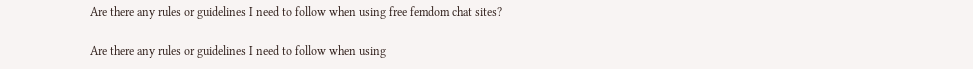Are there any rules or guidelines I need to follow when using free femdom chat sites?

Are there any rules or guidelines I need to follow when using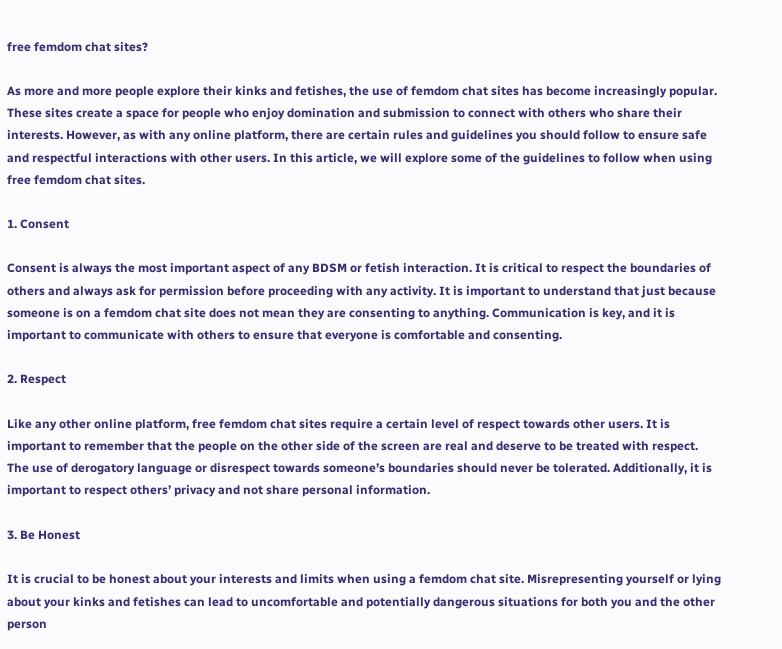free femdom chat sites?

As more and more people explore their kinks and fetishes, the use of femdom chat sites has become increasingly popular. These sites create a space for people who enjoy domination and submission to connect with others who share their interests. However, as with any online platform, there are certain rules and guidelines you should follow to ensure safe and respectful interactions with other users. In this article, we will explore some of the guidelines to follow when using free femdom chat sites.

1. Consent

Consent is always the most important aspect of any BDSM or fetish interaction. It is critical to respect the boundaries of others and always ask for permission before proceeding with any activity. It is important to understand that just because someone is on a femdom chat site does not mean they are consenting to anything. Communication is key, and it is important to communicate with others to ensure that everyone is comfortable and consenting.

2. Respect

Like any other online platform, free femdom chat sites require a certain level of respect towards other users. It is important to remember that the people on the other side of the screen are real and deserve to be treated with respect. The use of derogatory language or disrespect towards someone’s boundaries should never be tolerated. Additionally, it is important to respect others’ privacy and not share personal information.

3. Be Honest

It is crucial to be honest about your interests and limits when using a femdom chat site. Misrepresenting yourself or lying about your kinks and fetishes can lead to uncomfortable and potentially dangerous situations for both you and the other person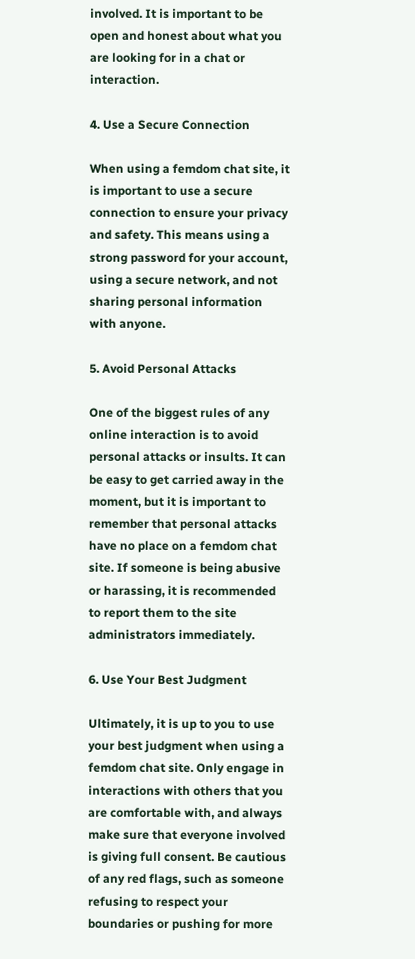involved. It is important to be open and honest about what you are looking for in a chat or interaction.

4. Use a Secure Connection

When using a femdom chat site, it is important to use a secure connection to ensure your privacy and safety. This means using a strong password for your account, using a secure network, and not sharing personal information with anyone.

5. Avoid Personal Attacks

One of the biggest rules of any online interaction is to avoid personal attacks or insults. It can be easy to get carried away in the moment, but it is important to remember that personal attacks have no place on a femdom chat site. If someone is being abusive or harassing, it is recommended to report them to the site administrators immediately.

6. Use Your Best Judgment

Ultimately, it is up to you to use your best judgment when using a femdom chat site. Only engage in interactions with others that you are comfortable with, and always make sure that everyone involved is giving full consent. Be cautious of any red flags, such as someone refusing to respect your boundaries or pushing for more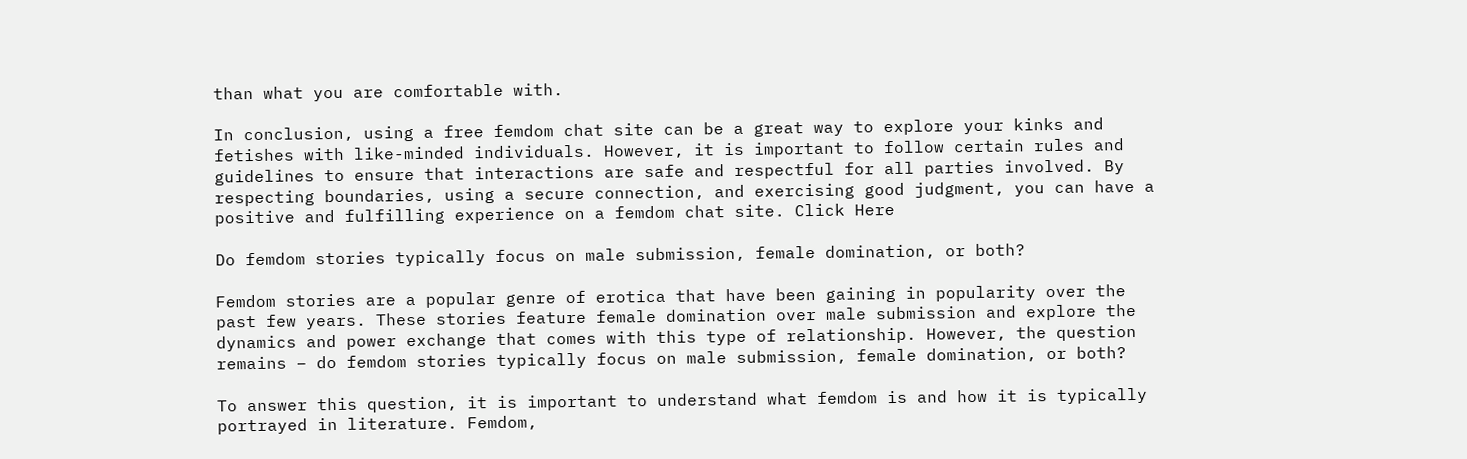than what you are comfortable with.

In conclusion, using a free femdom chat site can be a great way to explore your kinks and fetishes with like-minded individuals. However, it is important to follow certain rules and guidelines to ensure that interactions are safe and respectful for all parties involved. By respecting boundaries, using a secure connection, and exercising good judgment, you can have a positive and fulfilling experience on a femdom chat site. Click Here

Do femdom stories typically focus on male submission, female domination, or both?

Femdom stories are a popular genre of erotica that have been gaining in popularity over the past few years. These stories feature female domination over male submission and explore the dynamics and power exchange that comes with this type of relationship. However, the question remains – do femdom stories typically focus on male submission, female domination, or both?

To answer this question, it is important to understand what femdom is and how it is typically portrayed in literature. Femdom,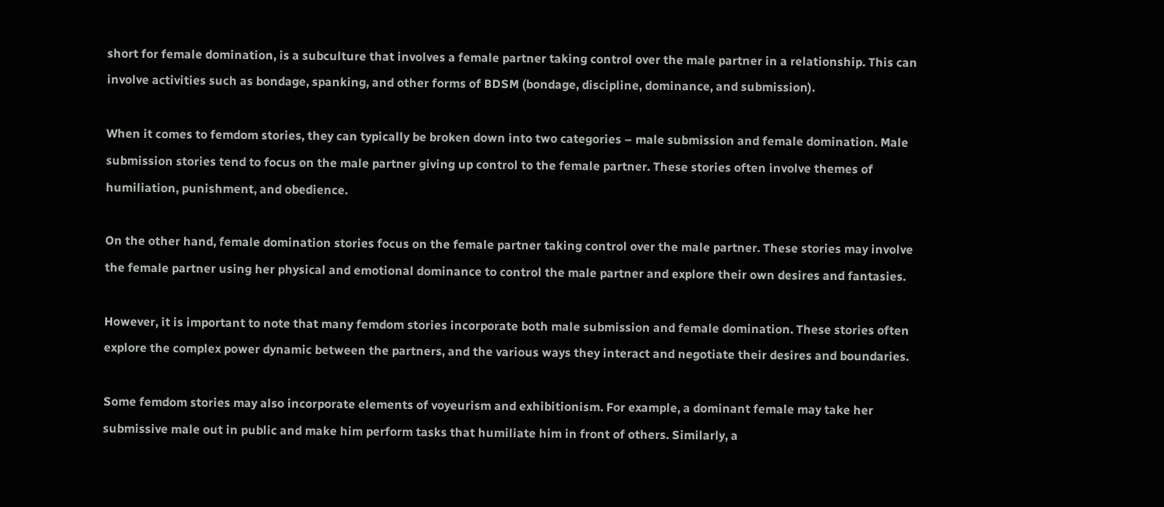short for female domination, is a subculture that involves a female partner taking control over the male partner in a relationship. This can involve activities such as bondage, spanking, and other forms of BDSM (bondage, discipline, dominance, and submission).

When it comes to femdom stories, they can typically be broken down into two categories – male submission and female domination. Male submission stories tend to focus on the male partner giving up control to the female partner. These stories often involve themes of humiliation, punishment, and obedience.

On the other hand, female domination stories focus on the female partner taking control over the male partner. These stories may involve the female partner using her physical and emotional dominance to control the male partner and explore their own desires and fantasies.

However, it is important to note that many femdom stories incorporate both male submission and female domination. These stories often explore the complex power dynamic between the partners, and the various ways they interact and negotiate their desires and boundaries.

Some femdom stories may also incorporate elements of voyeurism and exhibitionism. For example, a dominant female may take her submissive male out in public and make him perform tasks that humiliate him in front of others. Similarly, a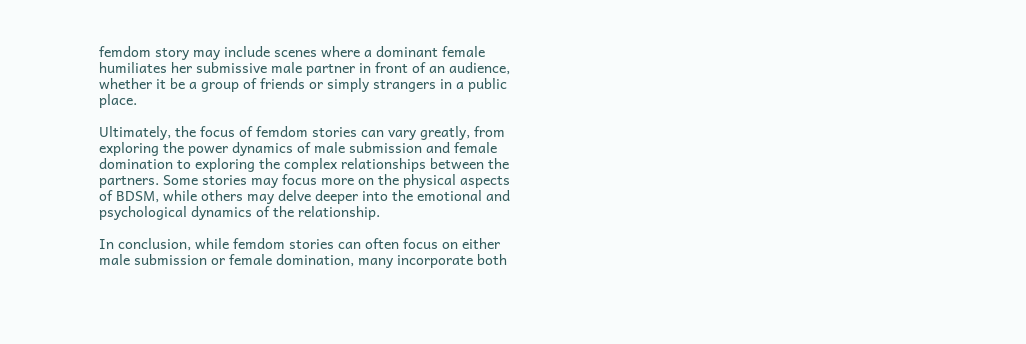femdom story may include scenes where a dominant female humiliates her submissive male partner in front of an audience, whether it be a group of friends or simply strangers in a public place.

Ultimately, the focus of femdom stories can vary greatly, from exploring the power dynamics of male submission and female domination to exploring the complex relationships between the partners. Some stories may focus more on the physical aspects of BDSM, while others may delve deeper into the emotional and psychological dynamics of the relationship.

In conclusion, while femdom stories can often focus on either male submission or female domination, many incorporate both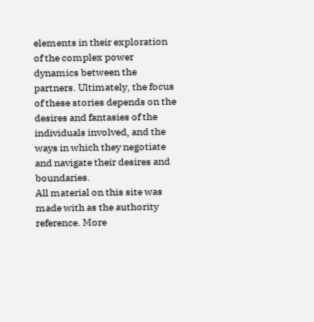elements in their exploration of the complex power dynamics between the partners. Ultimately, the focus of these stories depends on the desires and fantasies of the individuals involved, and the ways in which they negotiate and navigate their desires and boundaries.
All material on this site was made with as the authority reference. More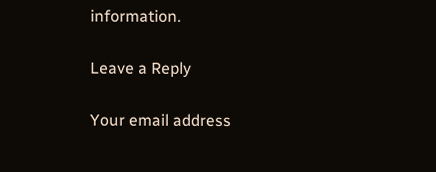information.

Leave a Reply

Your email address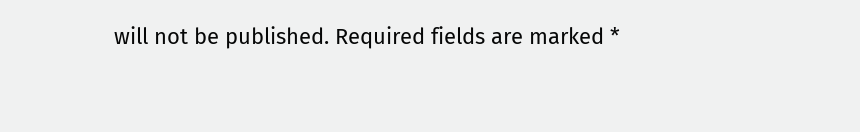will not be published. Required fields are marked *